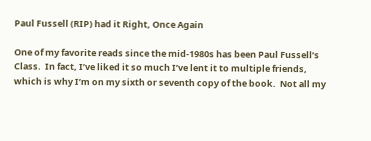Paul Fussell (RIP) had it Right, Once Again

One of my favorite reads since the mid-1980s has been Paul Fussell’s Class.  In fact, I’ve liked it so much I’ve lent it to multiple friends, which is why I’m on my sixth or seventh copy of the book.  Not all my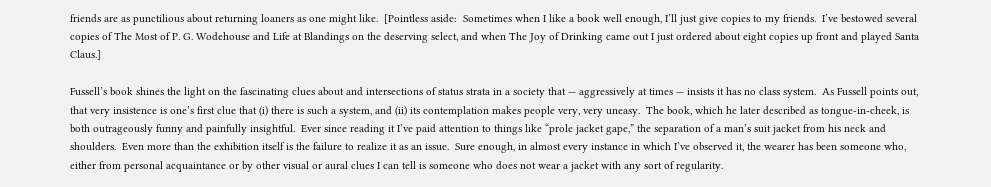friends are as punctilious about returning loaners as one might like.  [Pointless aside:  Sometimes when I like a book well enough, I’ll just give copies to my friends.  I’ve bestowed several copies of The Most of P. G. Wodehouse and Life at Blandings on the deserving select, and when The Joy of Drinking came out I just ordered about eight copies up front and played Santa Claus.]

Fussell’s book shines the light on the fascinating clues about and intersections of status strata in a society that — aggressively at times — insists it has no class system.  As Fussell points out, that very insistence is one’s first clue that (i) there is such a system, and (ii) its contemplation makes people very, very uneasy.  The book, which he later described as tongue-in-cheek, is both outrageously funny and painfully insightful.  Ever since reading it I’ve paid attention to things like “prole jacket gape,” the separation of a man’s suit jacket from his neck and shoulders.  Even more than the exhibition itself is the failure to realize it as an issue.  Sure enough, in almost every instance in which I’ve observed it, the wearer has been someone who, either from personal acquaintance or by other visual or aural clues I can tell is someone who does not wear a jacket with any sort of regularity.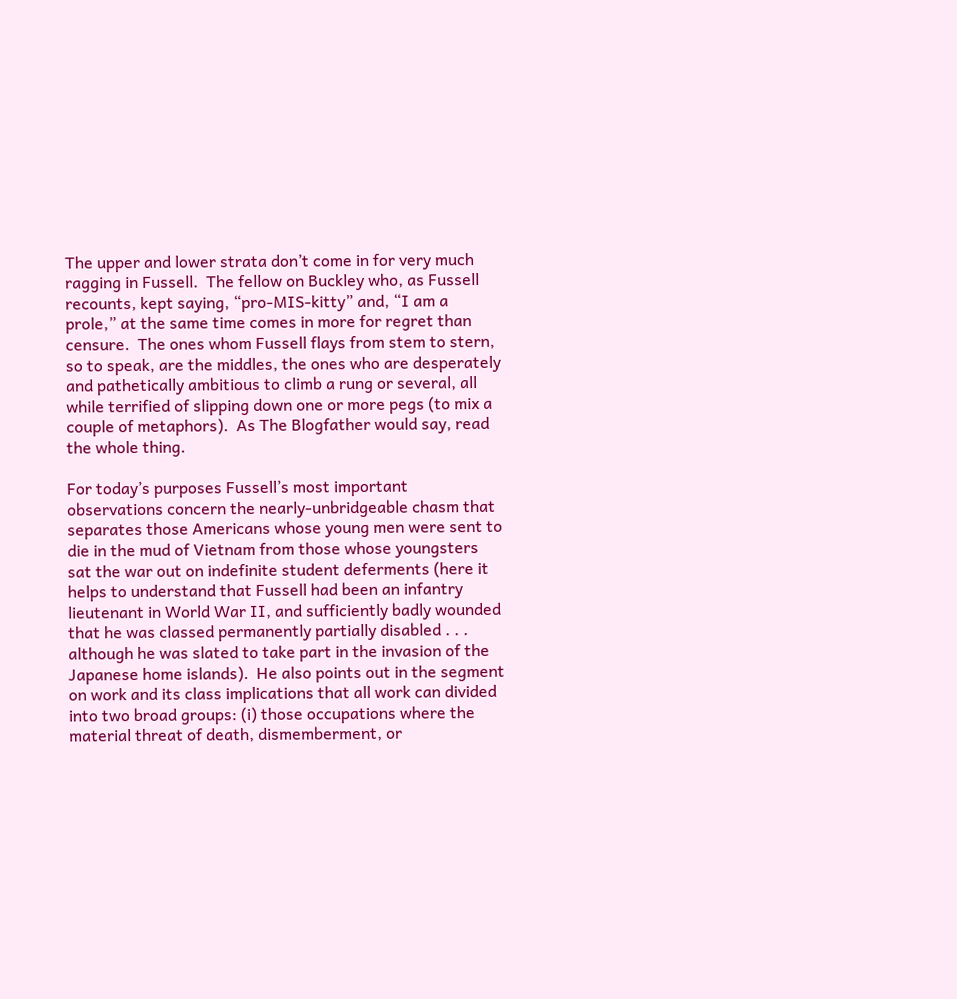The upper and lower strata don’t come in for very much ragging in Fussell.  The fellow on Buckley who, as Fussell recounts, kept saying, “pro-MIS-kitty” and, “I am a prole,” at the same time comes in more for regret than censure.  The ones whom Fussell flays from stem to stern, so to speak, are the middles, the ones who are desperately and pathetically ambitious to climb a rung or several, all while terrified of slipping down one or more pegs (to mix a couple of metaphors).  As The Blogfather would say, read the whole thing.

For today’s purposes Fussell’s most important observations concern the nearly-unbridgeable chasm that separates those Americans whose young men were sent to die in the mud of Vietnam from those whose youngsters sat the war out on indefinite student deferments (here it helps to understand that Fussell had been an infantry lieutenant in World War II, and sufficiently badly wounded that he was classed permanently partially disabled . . . although he was slated to take part in the invasion of the Japanese home islands).  He also points out in the segment on work and its class implications that all work can divided into two broad groups: (i) those occupations where the material threat of death, dismemberment, or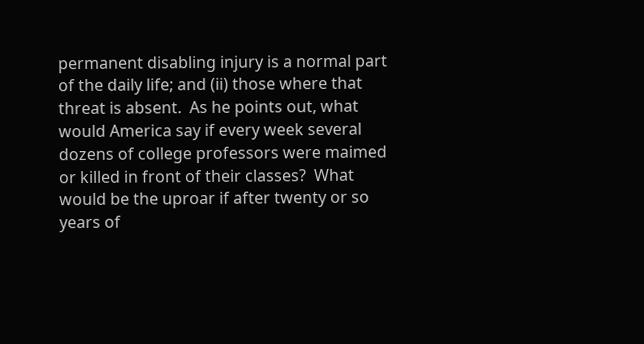permanent disabling injury is a normal part of the daily life; and (ii) those where that threat is absent.  As he points out, what would America say if every week several dozens of college professors were maimed or killed in front of their classes?  What would be the uproar if after twenty or so years of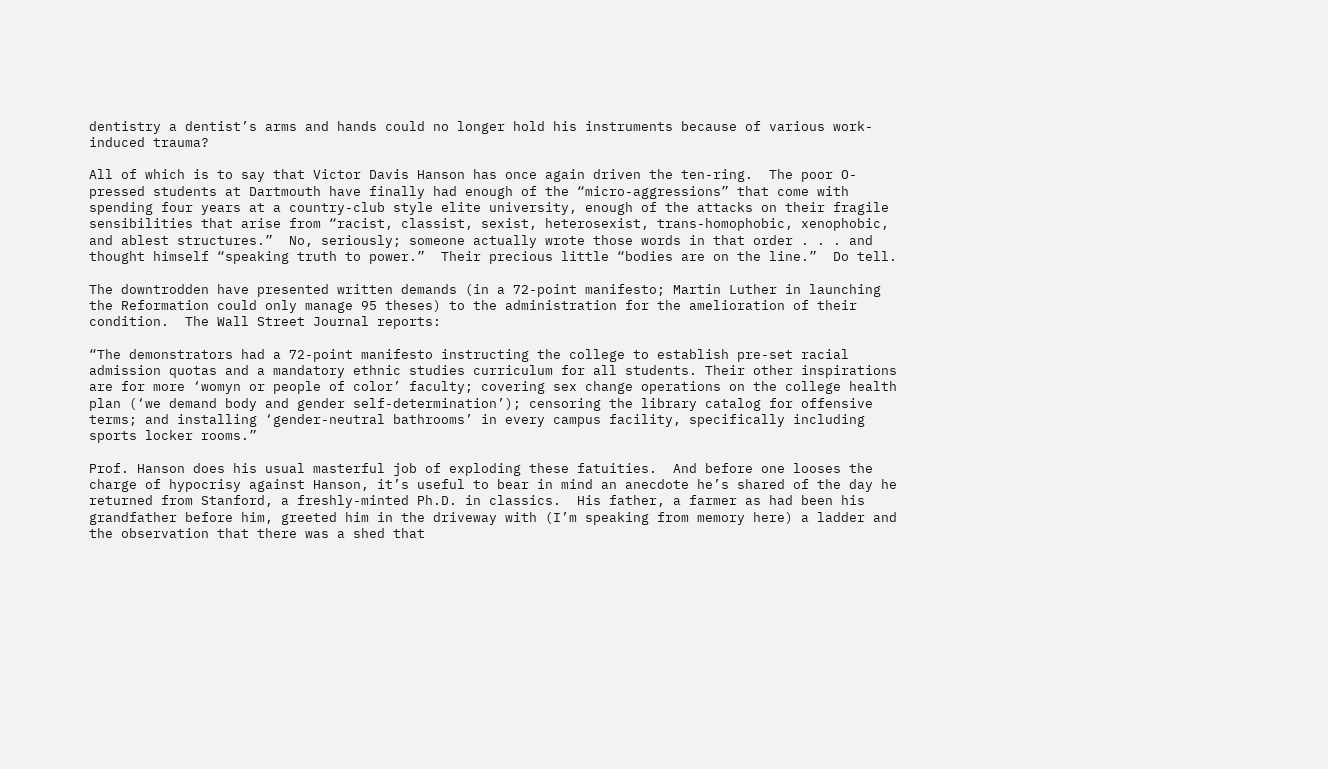dentistry a dentist’s arms and hands could no longer hold his instruments because of various work-induced trauma?

All of which is to say that Victor Davis Hanson has once again driven the ten-ring.  The poor O-pressed students at Dartmouth have finally had enough of the “micro-aggressions” that come with spending four years at a country-club style elite university, enough of the attacks on their fragile sensibilities that arise from “racist, classist, sexist, heterosexist, trans-homophobic, xenophobic, and ablest structures.”  No, seriously; someone actually wrote those words in that order . . . and thought himself “speaking truth to power.”  Their precious little “bodies are on the line.”  Do tell.

The downtrodden have presented written demands (in a 72-point manifesto; Martin Luther in launching the Reformation could only manage 95 theses) to the administration for the amelioration of their condition.  The Wall Street Journal reports:

“The demonstrators had a 72-point manifesto instructing the college to establish pre-set racial admission quotas and a mandatory ethnic studies curriculum for all students. Their other inspirations are for more ‘womyn or people of color’ faculty; covering sex change operations on the college health plan (‘we demand body and gender self-determination’); censoring the library catalog for offensive terms; and installing ‘gender-neutral bathrooms’ in every campus facility, specifically including sports locker rooms.”

Prof. Hanson does his usual masterful job of exploding these fatuities.  And before one looses the charge of hypocrisy against Hanson, it’s useful to bear in mind an anecdote he’s shared of the day he returned from Stanford, a freshly-minted Ph.D. in classics.  His father, a farmer as had been his grandfather before him, greeted him in the driveway with (I’m speaking from memory here) a ladder and the observation that there was a shed that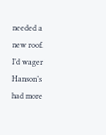needed a new roof.  I’d wager Hanson’s had more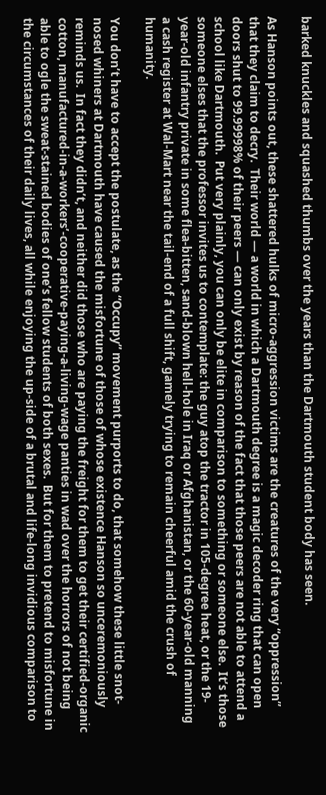barked knuckles and squashed thumbs over the years than the Dartmouth student body has seen.

As Hanson points out, these shattered hulks of micro-aggression victims are the creatures of the very “oppression” that they claim to decry.  Their world — a world in which a Dartmouth degree is a magic decoder ring that can open doors shut to 99.99998% of their peers — can only exist by reason of the fact that those peers are not able to attend a school like Dartmouth.  Put very plainly, you can only be elite in comparison to something or someone else.  It’s those someone elses that the professor invites us to contemplate: the guy atop the tractor in 105-degree heat, or the 19-year-old infantry private in some flea-bitten, sand-blown hell-hole in Iraq or Afghanistan, or the 60-year-old manning a cash register at Wal-Mart near the tail-end of a full shift, gamely trying to remain cheerful amid the crush of humanity.

You don’t have to accept the postulate, as the “Occupy” movement purports to do, that somehow these little snot-nosed whiners at Dartmouth have caused the misfortune of those of whose existence Hanson so unceremoniously reminds us.  In fact they didn’t, and neither did those who are paying the freight for them to get their certified-organic cotton, manufactured-in-a-workers’-cooperative-paying-a-living-wage panties in wad over the horrors of not being able to ogle the sweat-stained bodies of one’s fellow students of both sexes.  But for them to pretend to misfortune in the circumstances of their daily lives, all while enjoying the up-side of a brutal and life-long invidious comparison to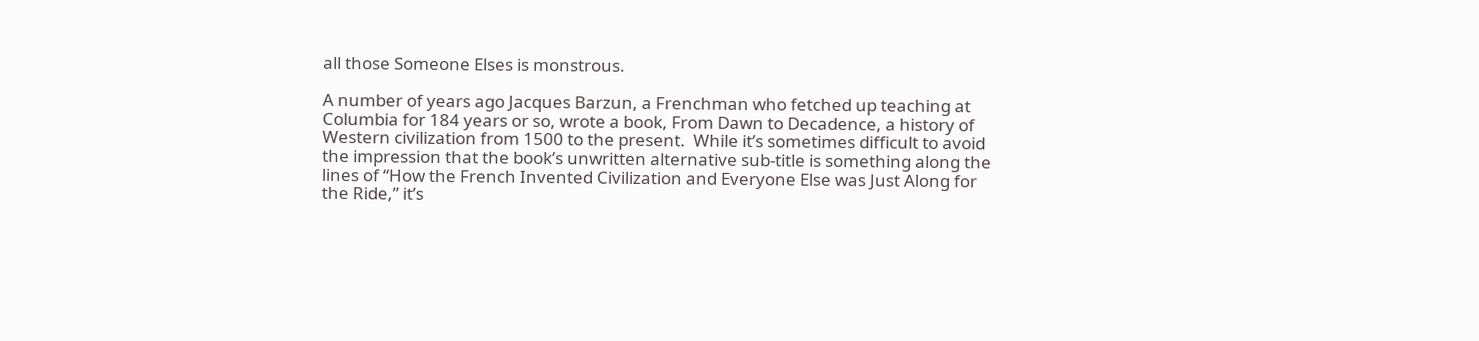all those Someone Elses is monstrous.

A number of years ago Jacques Barzun, a Frenchman who fetched up teaching at Columbia for 184 years or so, wrote a book, From Dawn to Decadence, a history of Western civilization from 1500 to the present.  While it’s sometimes difficult to avoid the impression that the book’s unwritten alternative sub-title is something along the lines of “How the French Invented Civilization and Everyone Else was Just Along for the Ride,” it’s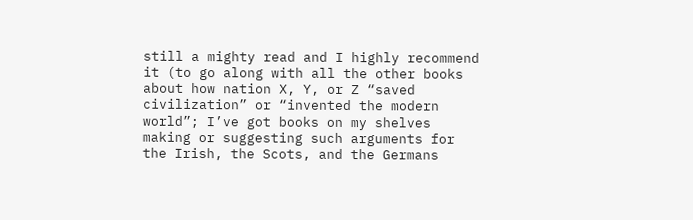still a mighty read and I highly recommend it (to go along with all the other books about how nation X, Y, or Z “saved civilization” or “invented the modern world”; I’ve got books on my shelves making or suggesting such arguments for the Irish, the Scots, and the Germans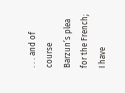. . . and of course Barzun’s plea for the French; I have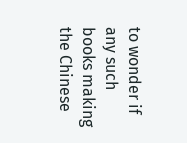to wonder if any such books making the Chinese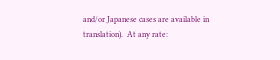and/or Japanese cases are available in translation).  At any rate: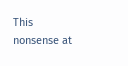This nonsense at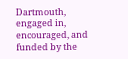Dartmouth, engaged in, encouraged, and funded by the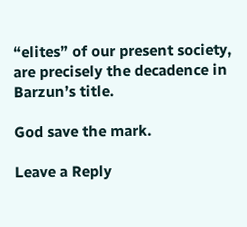“elites” of our present society, are precisely the decadence in Barzun’s title.

God save the mark.

Leave a Reply